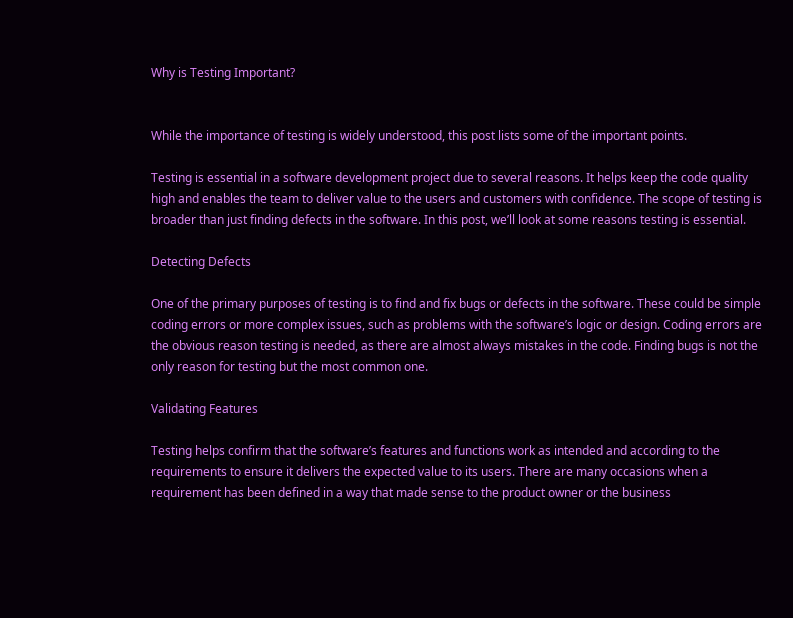Why is Testing Important?


While the importance of testing is widely understood, this post lists some of the important points.

Testing is essential in a software development project due to several reasons. It helps keep the code quality high and enables the team to deliver value to the users and customers with confidence. The scope of testing is broader than just finding defects in the software. In this post, we’ll look at some reasons testing is essential.

Detecting Defects

One of the primary purposes of testing is to find and fix bugs or defects in the software. These could be simple coding errors or more complex issues, such as problems with the software’s logic or design. Coding errors are the obvious reason testing is needed, as there are almost always mistakes in the code. Finding bugs is not the only reason for testing but the most common one.

Validating Features

Testing helps confirm that the software’s features and functions work as intended and according to the requirements to ensure it delivers the expected value to its users. There are many occasions when a requirement has been defined in a way that made sense to the product owner or the business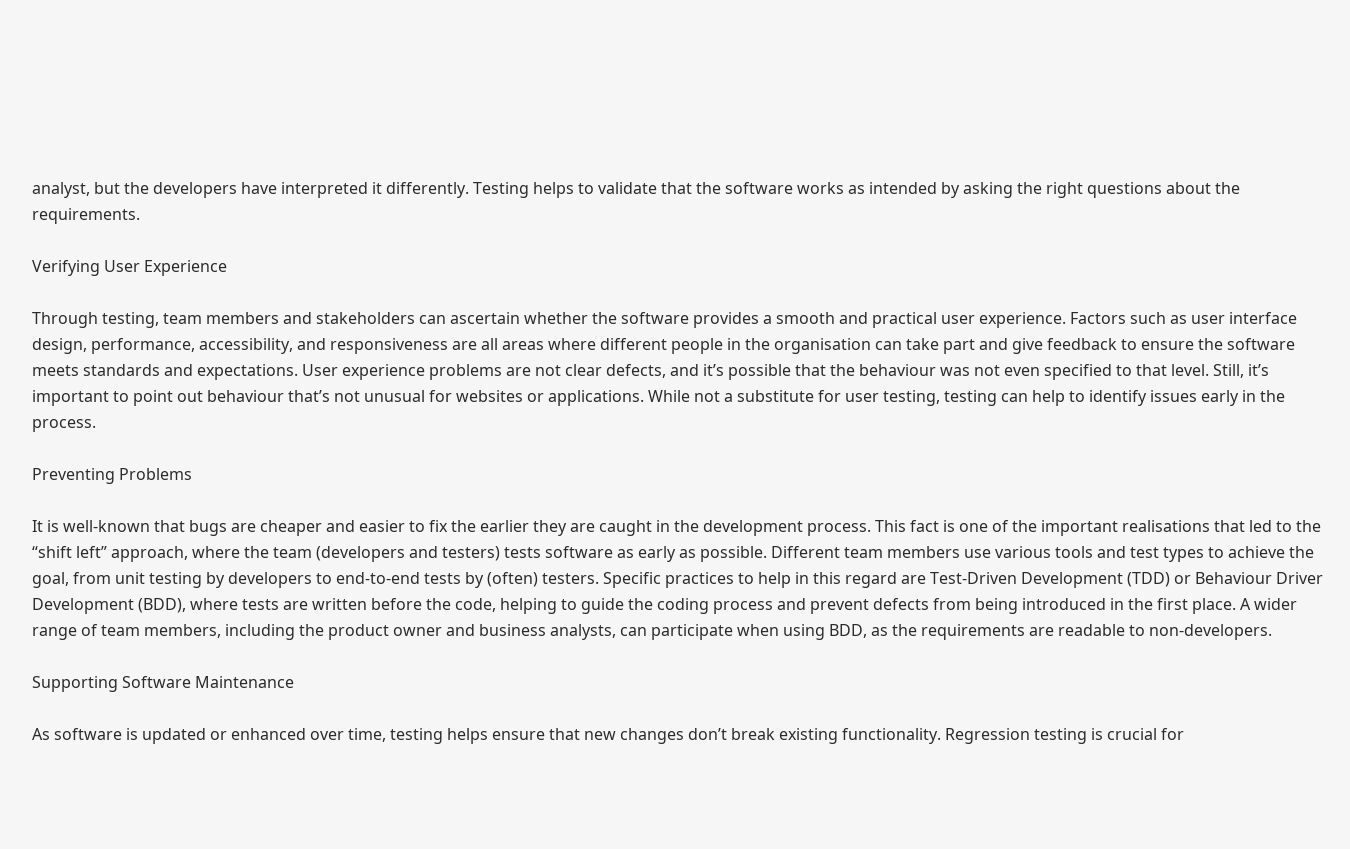analyst, but the developers have interpreted it differently. Testing helps to validate that the software works as intended by asking the right questions about the requirements.

Verifying User Experience

Through testing, team members and stakeholders can ascertain whether the software provides a smooth and practical user experience. Factors such as user interface design, performance, accessibility, and responsiveness are all areas where different people in the organisation can take part and give feedback to ensure the software meets standards and expectations. User experience problems are not clear defects, and it’s possible that the behaviour was not even specified to that level. Still, it’s important to point out behaviour that’s not unusual for websites or applications. While not a substitute for user testing, testing can help to identify issues early in the process.

Preventing Problems

It is well-known that bugs are cheaper and easier to fix the earlier they are caught in the development process. This fact is one of the important realisations that led to the “shift left” approach, where the team (developers and testers) tests software as early as possible. Different team members use various tools and test types to achieve the goal, from unit testing by developers to end-to-end tests by (often) testers. Specific practices to help in this regard are Test-Driven Development (TDD) or Behaviour Driver Development (BDD), where tests are written before the code, helping to guide the coding process and prevent defects from being introduced in the first place. A wider range of team members, including the product owner and business analysts, can participate when using BDD, as the requirements are readable to non-developers.

Supporting Software Maintenance

As software is updated or enhanced over time, testing helps ensure that new changes don’t break existing functionality. Regression testing is crucial for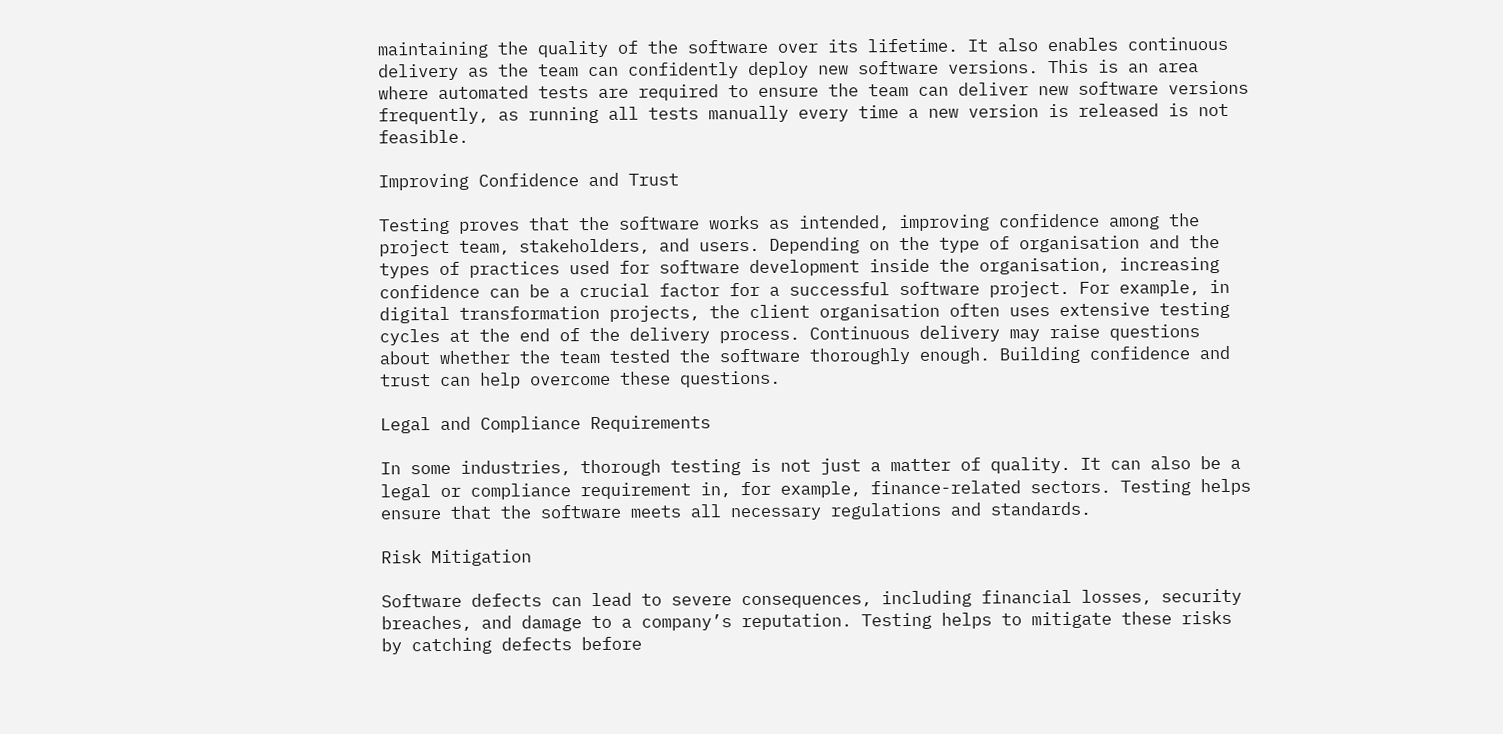maintaining the quality of the software over its lifetime. It also enables continuous delivery as the team can confidently deploy new software versions. This is an area where automated tests are required to ensure the team can deliver new software versions frequently, as running all tests manually every time a new version is released is not feasible.

Improving Confidence and Trust

Testing proves that the software works as intended, improving confidence among the project team, stakeholders, and users. Depending on the type of organisation and the types of practices used for software development inside the organisation, increasing confidence can be a crucial factor for a successful software project. For example, in digital transformation projects, the client organisation often uses extensive testing cycles at the end of the delivery process. Continuous delivery may raise questions about whether the team tested the software thoroughly enough. Building confidence and trust can help overcome these questions.

Legal and Compliance Requirements

In some industries, thorough testing is not just a matter of quality. It can also be a legal or compliance requirement in, for example, finance-related sectors. Testing helps ensure that the software meets all necessary regulations and standards.

Risk Mitigation

Software defects can lead to severe consequences, including financial losses, security breaches, and damage to a company’s reputation. Testing helps to mitigate these risks by catching defects before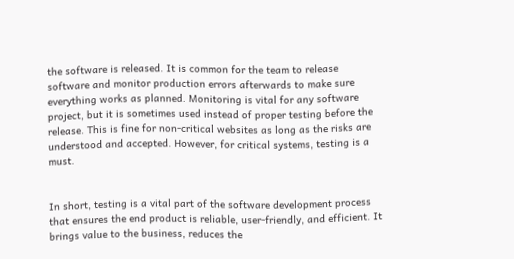the software is released. It is common for the team to release software and monitor production errors afterwards to make sure everything works as planned. Monitoring is vital for any software project, but it is sometimes used instead of proper testing before the release. This is fine for non-critical websites as long as the risks are understood and accepted. However, for critical systems, testing is a must.


In short, testing is a vital part of the software development process that ensures the end product is reliable, user-friendly, and efficient. It brings value to the business, reduces the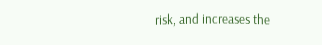risk, and increases the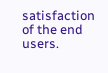satisfaction of the end users.